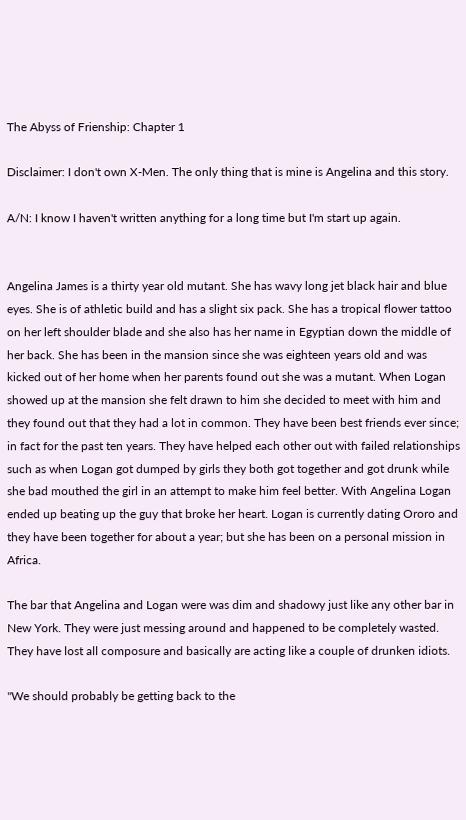The Abyss of Frienship: Chapter 1

Disclaimer: I don't own X-Men. The only thing that is mine is Angelina and this story.

A/N: I know I haven't written anything for a long time but I'm start up again.


Angelina James is a thirty year old mutant. She has wavy long jet black hair and blue eyes. She is of athletic build and has a slight six pack. She has a tropical flower tattoo on her left shoulder blade and she also has her name in Egyptian down the middle of her back. She has been in the mansion since she was eighteen years old and was kicked out of her home when her parents found out she was a mutant. When Logan showed up at the mansion she felt drawn to him she decided to meet with him and they found out that they had a lot in common. They have been best friends ever since; in fact for the past ten years. They have helped each other out with failed relationships such as when Logan got dumped by girls they both got together and got drunk while she bad mouthed the girl in an attempt to make him feel better. With Angelina Logan ended up beating up the guy that broke her heart. Logan is currently dating Ororo and they have been together for about a year; but she has been on a personal mission in Africa.

The bar that Angelina and Logan were was dim and shadowy just like any other bar in New York. They were just messing around and happened to be completely wasted. They have lost all composure and basically are acting like a couple of drunken idiots.

"We should probably be getting back to the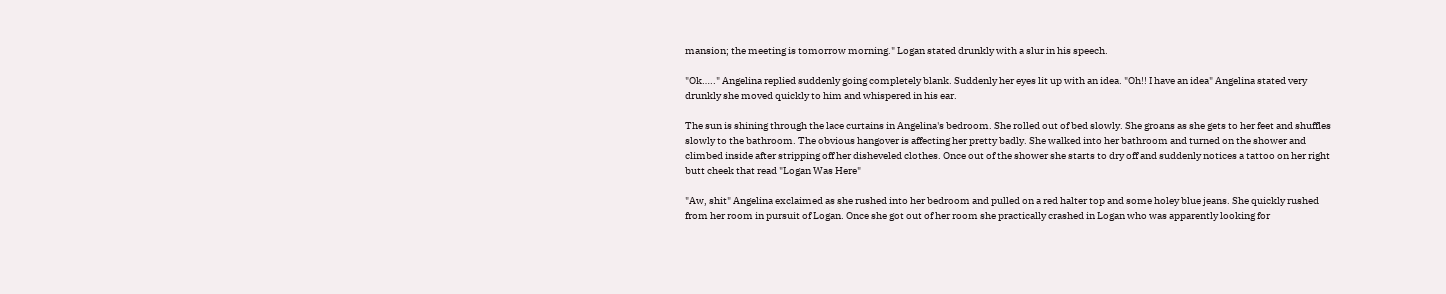mansion; the meeting is tomorrow morning." Logan stated drunkly with a slur in his speech.

"Ok….." Angelina replied suddenly going completely blank. Suddenly her eyes lit up with an idea. "Oh!! I have an idea" Angelina stated very drunkly she moved quickly to him and whispered in his ear.

The sun is shining through the lace curtains in Angelina's bedroom. She rolled out of bed slowly. She groans as she gets to her feet and shuffles slowly to the bathroom. The obvious hangover is affecting her pretty badly. She walked into her bathroom and turned on the shower and climbed inside after stripping off her disheveled clothes. Once out of the shower she starts to dry off and suddenly notices a tattoo on her right butt cheek that read "Logan Was Here"

"Aw, shit" Angelina exclaimed as she rushed into her bedroom and pulled on a red halter top and some holey blue jeans. She quickly rushed from her room in pursuit of Logan. Once she got out of her room she practically crashed in Logan who was apparently looking for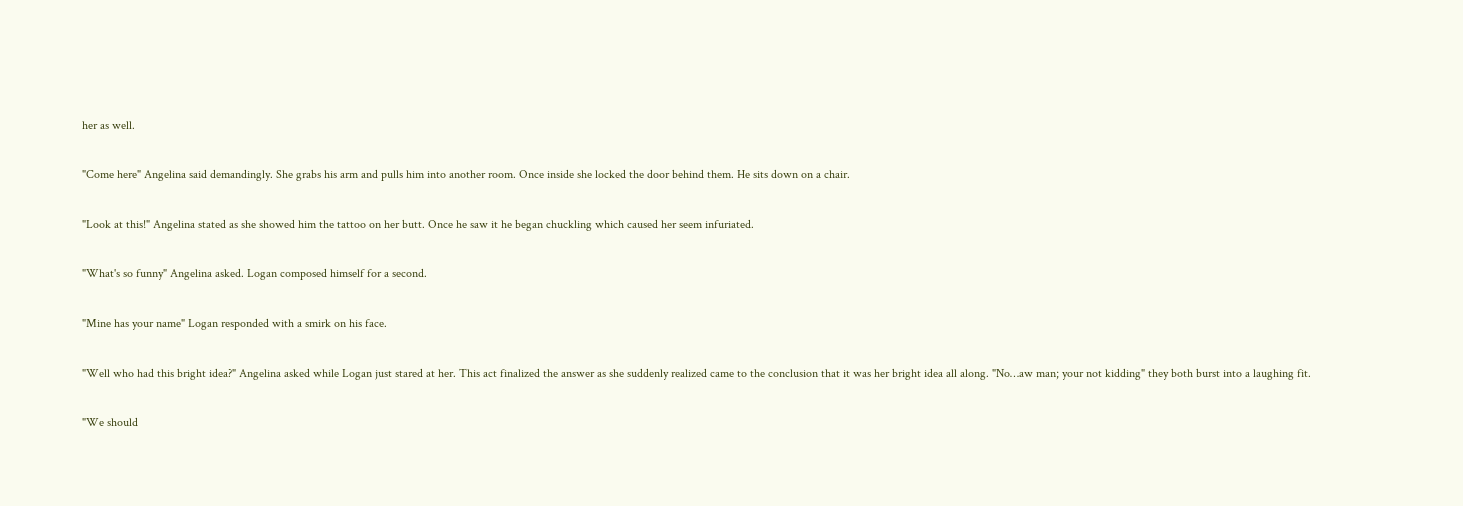her as well.

"Come here" Angelina said demandingly. She grabs his arm and pulls him into another room. Once inside she locked the door behind them. He sits down on a chair.

"Look at this!" Angelina stated as she showed him the tattoo on her butt. Once he saw it he began chuckling which caused her seem infuriated.

"What's so funny" Angelina asked. Logan composed himself for a second.

"Mine has your name" Logan responded with a smirk on his face.

"Well who had this bright idea?" Angelina asked while Logan just stared at her. This act finalized the answer as she suddenly realized came to the conclusion that it was her bright idea all along. "No…aw man; your not kidding" they both burst into a laughing fit.

"We should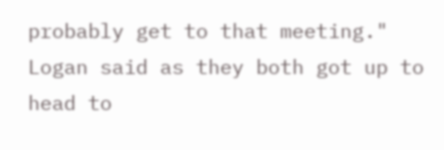probably get to that meeting." Logan said as they both got up to head to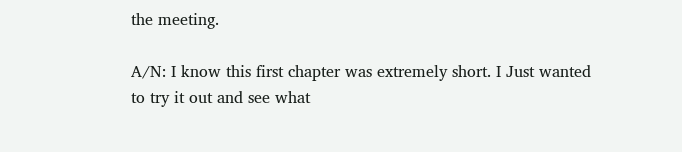the meeting.

A/N: I know this first chapter was extremely short. I Just wanted to try it out and see what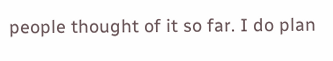people thought of it so far. I do plan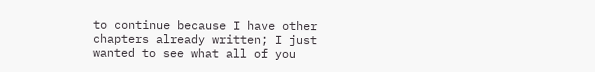to continue because I have other chapters already written; I just wanted to see what all of you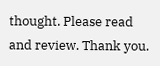thought. Please read and review. Thank you.